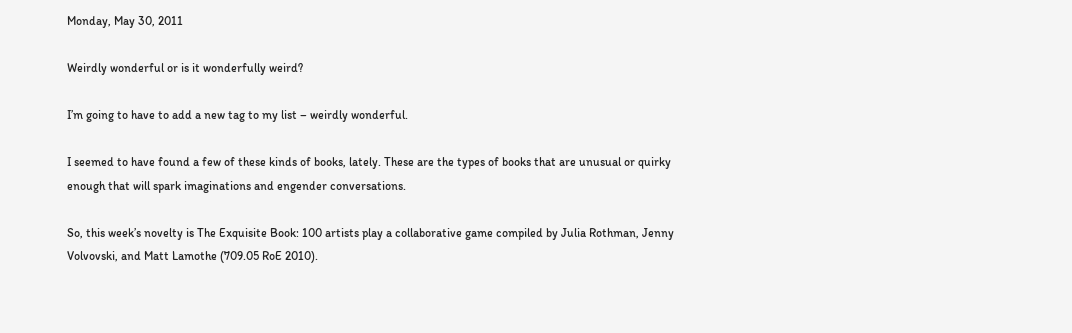Monday, May 30, 2011

Weirdly wonderful or is it wonderfully weird?

I’m going to have to add a new tag to my list – weirdly wonderful.

I seemed to have found a few of these kinds of books, lately. These are the types of books that are unusual or quirky enough that will spark imaginations and engender conversations.

So, this week’s novelty is The Exquisite Book: 100 artists play a collaborative game compiled by Julia Rothman, Jenny Volvovski, and Matt Lamothe (709.05 RoE 2010).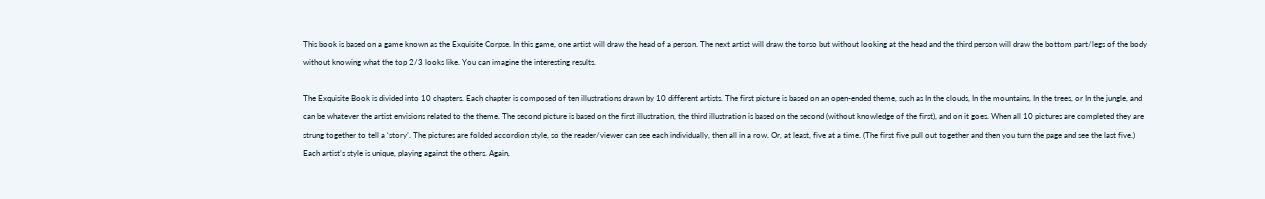This book is based on a game known as the Exquisite Corpse. In this game, one artist will draw the head of a person. The next artist will draw the torso but without looking at the head and the third person will draw the bottom part/legs of the body without knowing what the top 2/3 looks like. You can imagine the interesting results.

The Exquisite Book is divided into 10 chapters. Each chapter is composed of ten illustrations drawn by 10 different artists. The first picture is based on an open-ended theme, such as In the clouds, In the mountains, In the trees, or In the jungle, and can be whatever the artist envisions related to the theme. The second picture is based on the first illustration, the third illustration is based on the second (without knowledge of the first), and on it goes. When all 10 pictures are completed they are strung together to tell a ‘story’. The pictures are folded accordion style, so the reader/viewer can see each individually, then all in a row. Or, at least, five at a time. (The first five pull out together and then you turn the page and see the last five.) Each artist’s style is unique, playing against the others. Again,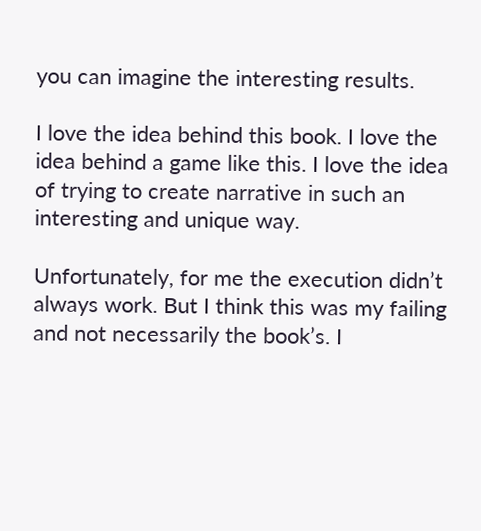you can imagine the interesting results.

I love the idea behind this book. I love the idea behind a game like this. I love the idea of trying to create narrative in such an interesting and unique way.

Unfortunately, for me the execution didn’t always work. But I think this was my failing and not necessarily the book’s. I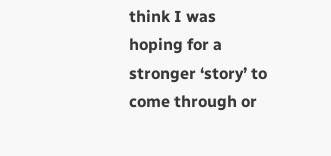think I was hoping for a stronger ‘story’ to come through or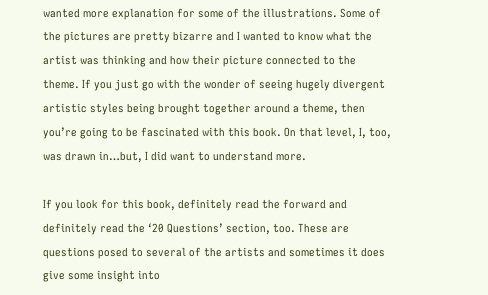wanted more explanation for some of the illustrations. Some of the pictures are pretty bizarre and I wanted to know what the artist was thinking and how their picture connected to the theme. If you just go with the wonder of seeing hugely divergent artistic styles being brought together around a theme, then you’re going to be fascinated with this book. On that level, I, too, was drawn in…but, I did want to understand more.

If you look for this book, definitely read the forward and definitely read the ‘20 Questions’ section, too. These are questions posed to several of the artists and sometimes it does give some insight into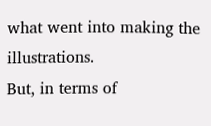what went into making the illustrations.
But, in terms of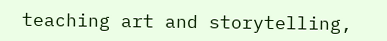teaching art and storytelling,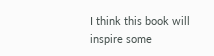I think this book will inspire some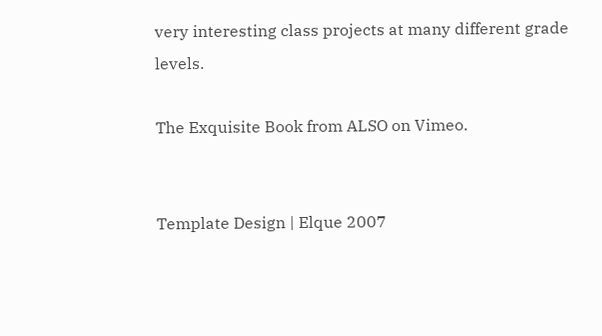very interesting class projects at many different grade levels.

The Exquisite Book from ALSO on Vimeo.


Template Design | Elque 2007